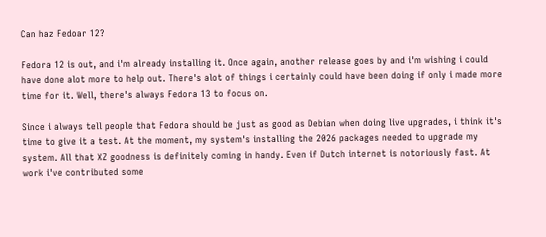Can haz Fedoar 12?

Fedora 12 is out, and i'm already installing it. Once again, another release goes by and i'm wishing i could have done alot more to help out. There's alot of things i certainly could have been doing if only i made more time for it. Well, there's always Fedora 13 to focus on.

Since i always tell people that Fedora should be just as good as Debian when doing live upgrades, i think it's time to give it a test. At the moment, my system's installing the 2026 packages needed to upgrade my system. All that XZ goodness is definitely coming in handy. Even if Dutch internet is notoriously fast. At work i've contributed some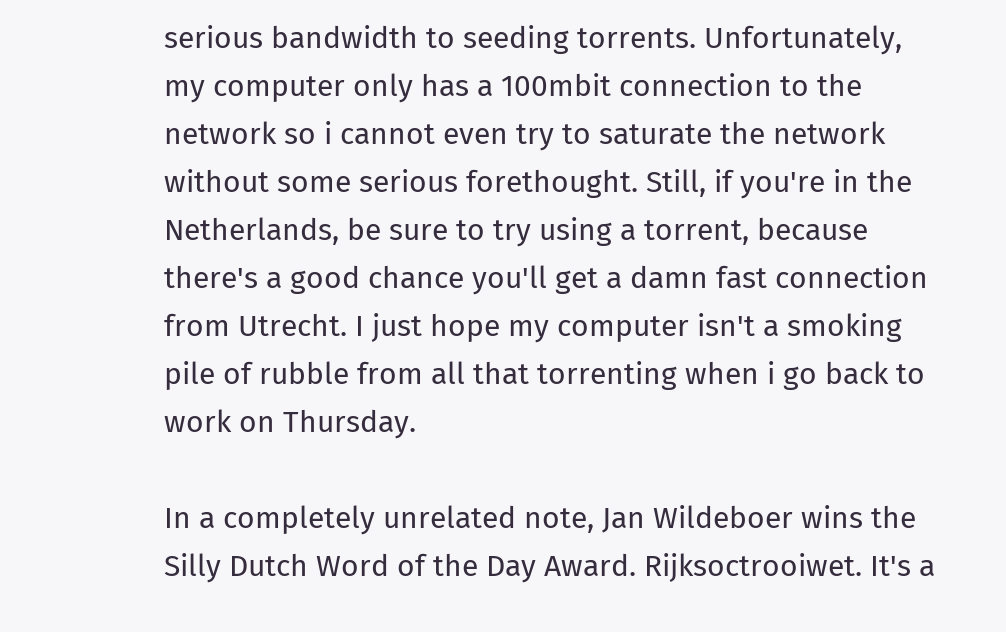serious bandwidth to seeding torrents. Unfortunately, my computer only has a 100mbit connection to the network so i cannot even try to saturate the network without some serious forethought. Still, if you're in the Netherlands, be sure to try using a torrent, because there's a good chance you'll get a damn fast connection from Utrecht. I just hope my computer isn't a smoking pile of rubble from all that torrenting when i go back to work on Thursday.

In a completely unrelated note, Jan Wildeboer wins the Silly Dutch Word of the Day Award. Rijksoctrooiwet. It's a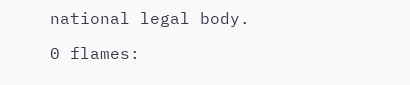national legal body.

0 flames: